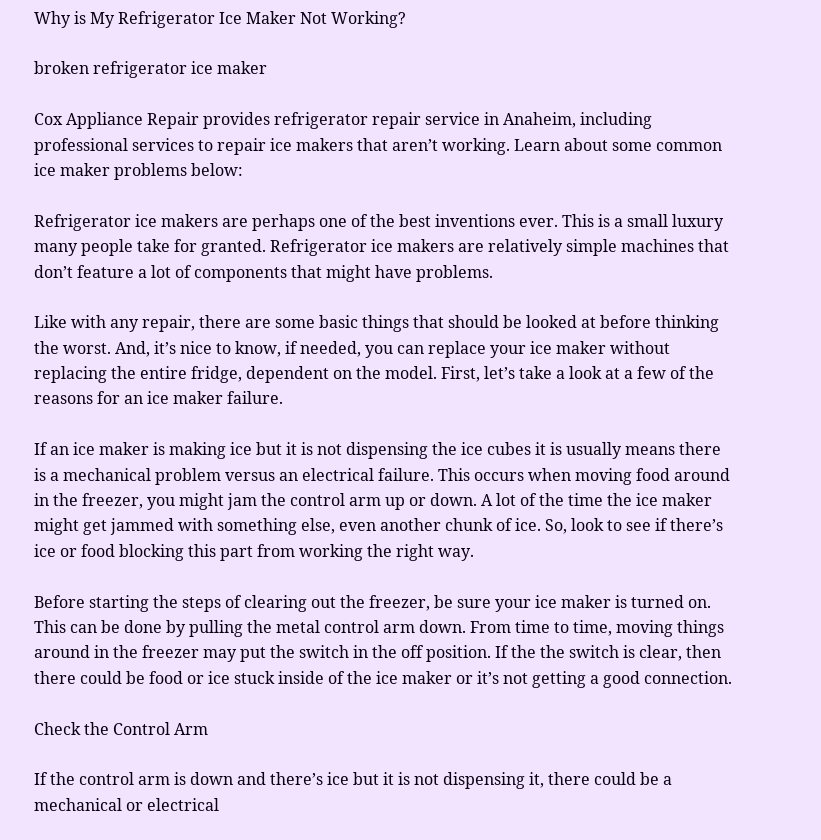Why is My Refrigerator Ice Maker Not Working?

broken refrigerator ice maker

Cox Appliance Repair provides refrigerator repair service in Anaheim, including professional services to repair ice makers that aren’t working. Learn about some common ice maker problems below:

Refrigerator ice makers are perhaps one of the best inventions ever. This is a small luxury many people take for granted. Refrigerator ice makers are relatively simple machines that don’t feature a lot of components that might have problems.

Like with any repair, there are some basic things that should be looked at before thinking the worst. And, it’s nice to know, if needed, you can replace your ice maker without replacing the entire fridge, dependent on the model. First, let’s take a look at a few of the reasons for an ice maker failure.

If an ice maker is making ice but it is not dispensing the ice cubes it is usually means there is a mechanical problem versus an electrical failure. This occurs when moving food around in the freezer, you might jam the control arm up or down. A lot of the time the ice maker might get jammed with something else, even another chunk of ice. So, look to see if there’s ice or food blocking this part from working the right way.

Before starting the steps of clearing out the freezer, be sure your ice maker is turned on. This can be done by pulling the metal control arm down. From time to time, moving things around in the freezer may put the switch in the off position. If the the switch is clear, then there could be food or ice stuck inside of the ice maker or it’s not getting a good connection.

Check the Control Arm

If the control arm is down and there’s ice but it is not dispensing it, there could be a mechanical or electrical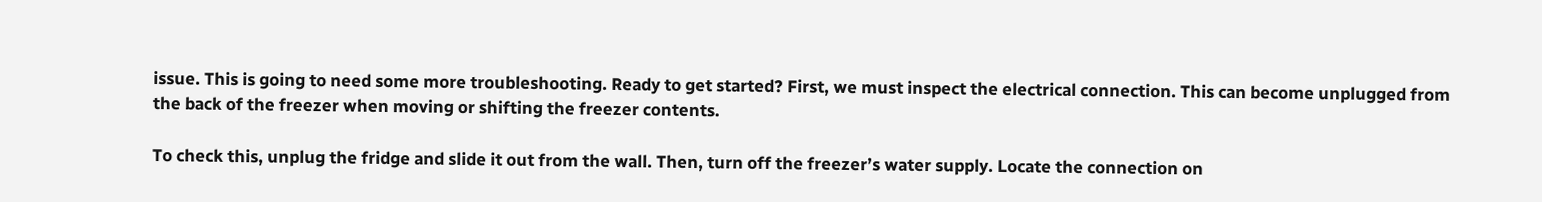issue. This is going to need some more troubleshooting. Ready to get started? First, we must inspect the electrical connection. This can become unplugged from the back of the freezer when moving or shifting the freezer contents.

To check this, unplug the fridge and slide it out from the wall. Then, turn off the freezer’s water supply. Locate the connection on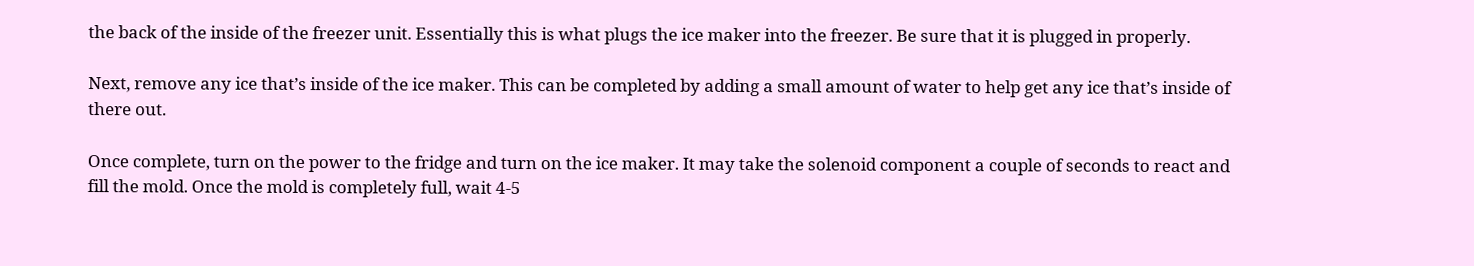the back of the inside of the freezer unit. Essentially this is what plugs the ice maker into the freezer. Be sure that it is plugged in properly.

Next, remove any ice that’s inside of the ice maker. This can be completed by adding a small amount of water to help get any ice that’s inside of there out.

Once complete, turn on the power to the fridge and turn on the ice maker. It may take the solenoid component a couple of seconds to react and fill the mold. Once the mold is completely full, wait 4-5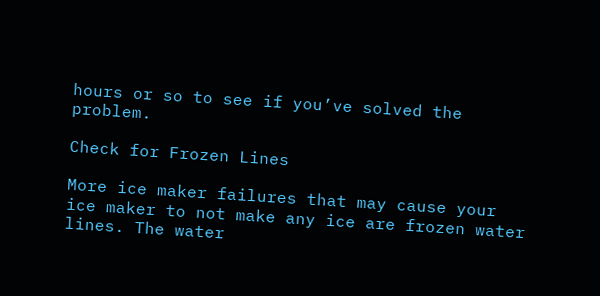hours or so to see if you’ve solved the problem.

Check for Frozen Lines

More ice maker failures that may cause your ice maker to not make any ice are frozen water lines. The water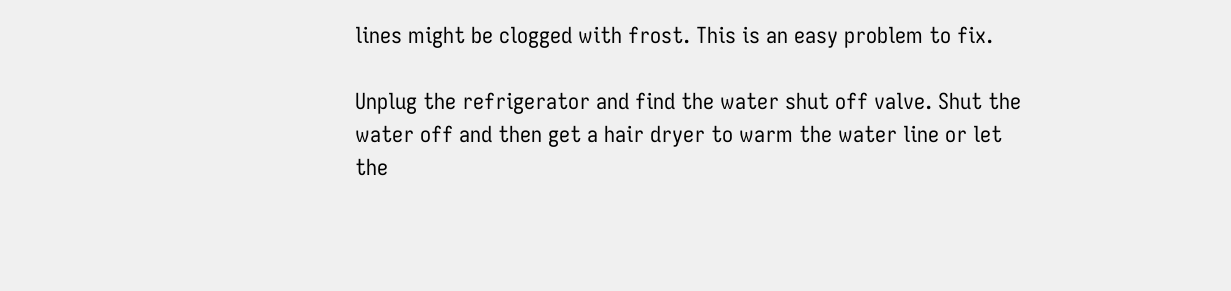lines might be clogged with frost. This is an easy problem to fix.

Unplug the refrigerator and find the water shut off valve. Shut the water off and then get a hair dryer to warm the water line or let the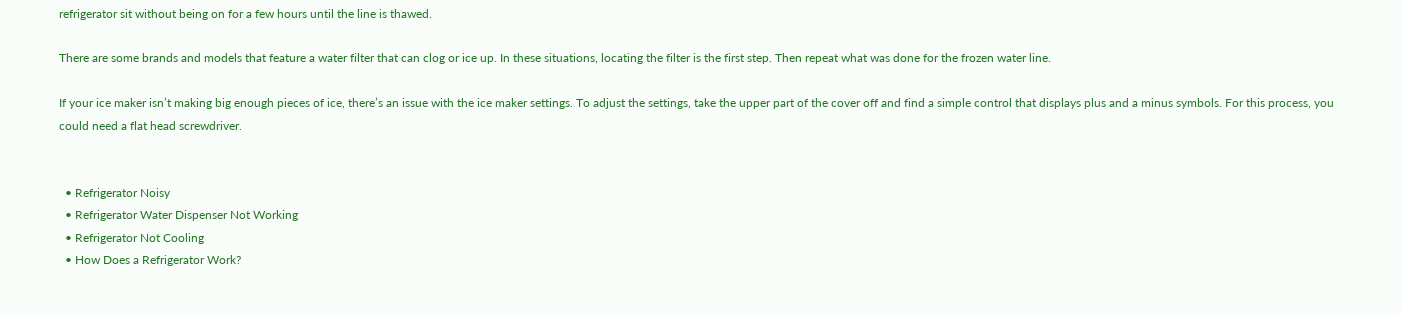refrigerator sit without being on for a few hours until the line is thawed.

There are some brands and models that feature a water filter that can clog or ice up. In these situations, locating the filter is the first step. Then repeat what was done for the frozen water line.

If your ice maker isn’t making big enough pieces of ice, there’s an issue with the ice maker settings. To adjust the settings, take the upper part of the cover off and find a simple control that displays plus and a minus symbols. For this process, you could need a flat head screwdriver.


  • Refrigerator Noisy
  • Refrigerator Water Dispenser Not Working
  • Refrigerator Not Cooling
  • How Does a Refrigerator Work?